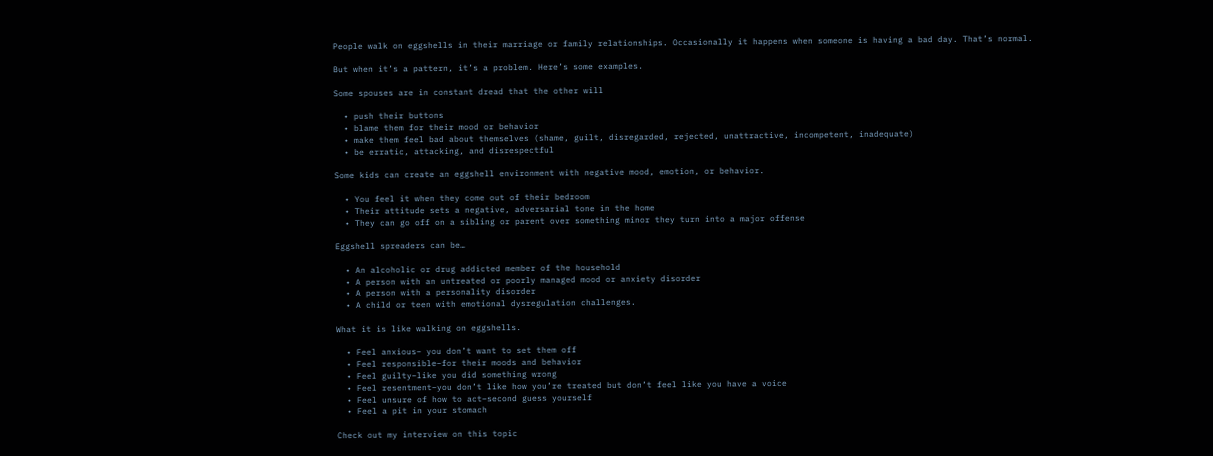People walk on eggshells in their marriage or family relationships. Occasionally it happens when someone is having a bad day. That’s normal.

But when it’s a pattern, it’s a problem. Here’s some examples.

Some spouses are in constant dread that the other will

  • push their buttons
  • blame them for their mood or behavior
  • make them feel bad about themselves (shame, guilt, disregarded, rejected, unattractive, incompetent, inadequate)
  • be erratic, attacking, and disrespectful

Some kids can create an eggshell environment with negative mood, emotion, or behavior.

  • You feel it when they come out of their bedroom
  • Their attitude sets a negative, adversarial tone in the home
  • They can go off on a sibling or parent over something minor they turn into a major offense

Eggshell spreaders can be…

  • An alcoholic or drug addicted member of the household
  • A person with an untreated or poorly managed mood or anxiety disorder
  • A person with a personality disorder
  • A child or teen with emotional dysregulation challenges.

What it is like walking on eggshells.

  • Feel anxious– you don’t want to set them off
  • Feel responsible–for their moods and behavior
  • Feel guilty–like you did something wrong
  • Feel resentment–you don’t like how you’re treated but don’t feel like you have a voice
  • Feel unsure of how to act–second guess yourself
  • Feel a pit in your stomach

Check out my interview on this topic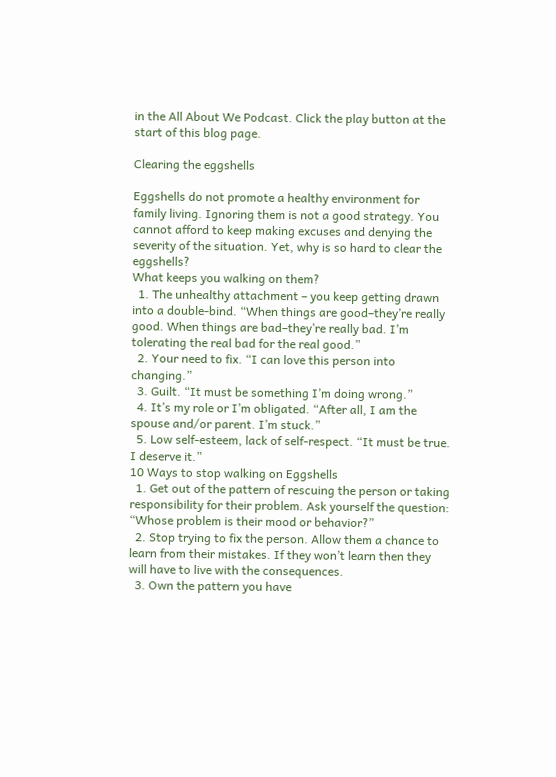in the All About We Podcast. Click the play button at the start of this blog page.

Clearing the eggshells

Eggshells do not promote a healthy environment for family living. Ignoring them is not a good strategy. You cannot afford to keep making excuses and denying the severity of the situation. Yet, why is so hard to clear the eggshells?
What keeps you walking on them?
  1. The unhealthy attachment – you keep getting drawn into a double-bind. “When things are good–they’re really good. When things are bad–they’re really bad. I’m tolerating the real bad for the real good.”
  2. Your need to fix. “I can love this person into changing.”
  3. Guilt. “It must be something I’m doing wrong.”
  4. It’s my role or I’m obligated. “After all, I am the spouse and/or parent. I’m stuck.”
  5. Low self-esteem, lack of self-respect. “It must be true. I deserve it.”
10 Ways to stop walking on Eggshells
  1. Get out of the pattern of rescuing the person or taking responsibility for their problem. Ask yourself the question: “Whose problem is their mood or behavior?”
  2. Stop trying to fix the person. Allow them a chance to learn from their mistakes. If they won’t learn then they will have to live with the consequences.
  3. Own the pattern you have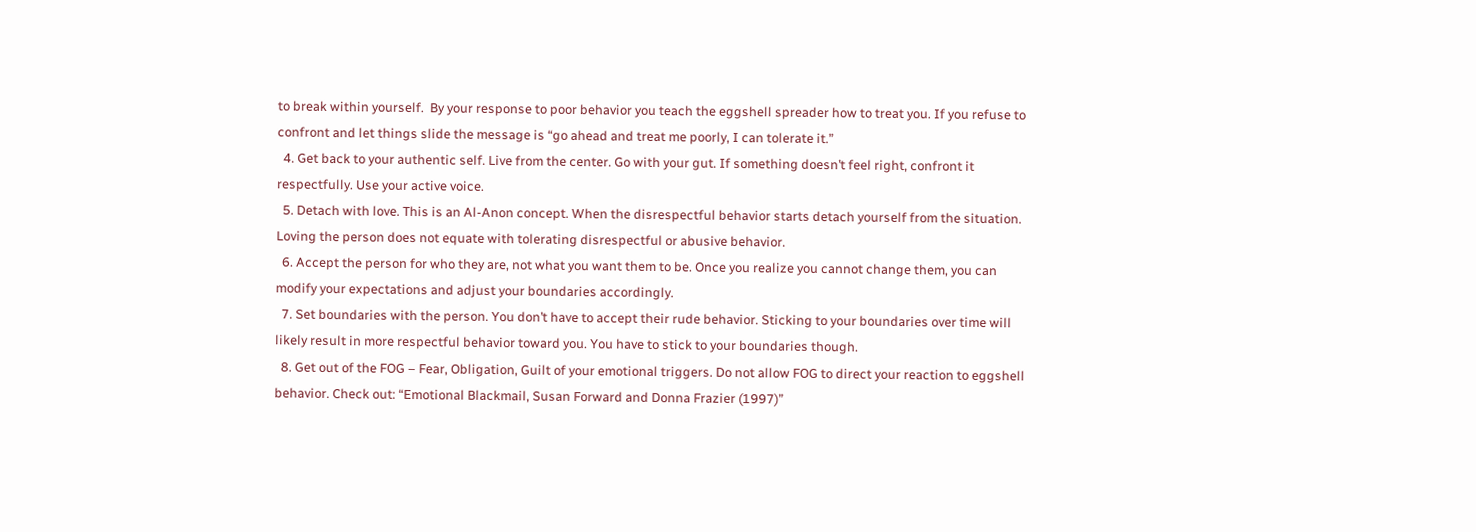to break within yourself.  By your response to poor behavior you teach the eggshell spreader how to treat you. If you refuse to confront and let things slide the message is “go ahead and treat me poorly, I can tolerate it.”
  4. Get back to your authentic self. Live from the center. Go with your gut. If something doesn’t feel right, confront it respectfully. Use your active voice.
  5. Detach with love. This is an Al-Anon concept. When the disrespectful behavior starts detach yourself from the situation. Loving the person does not equate with tolerating disrespectful or abusive behavior.
  6. Accept the person for who they are, not what you want them to be. Once you realize you cannot change them, you can modify your expectations and adjust your boundaries accordingly.
  7. Set boundaries with the person. You don’t have to accept their rude behavior. Sticking to your boundaries over time will likely result in more respectful behavior toward you. You have to stick to your boundaries though.
  8. Get out of the FOG – Fear, Obligation, Guilt of your emotional triggers. Do not allow FOG to direct your reaction to eggshell behavior. Check out: “Emotional Blackmail, Susan Forward and Donna Frazier (1997)”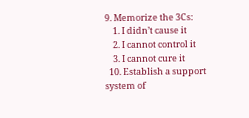9. Memorize the 3Cs:
    1. I didn’t cause it
    2. I cannot control it
    3. I cannot cure it
  10. Establish a support system of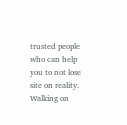trusted people who can help you to not lose site on reality. Walking on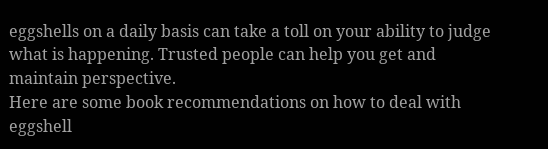eggshells on a daily basis can take a toll on your ability to judge what is happening. Trusted people can help you get and maintain perspective.
Here are some book recommendations on how to deal with eggshell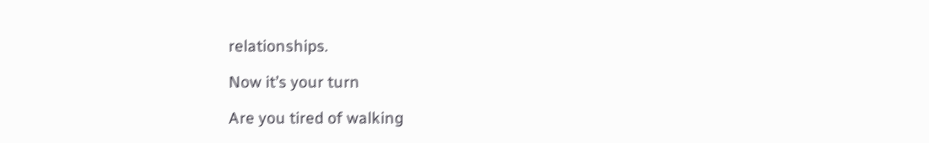relationships.

Now it’s your turn

Are you tired of walking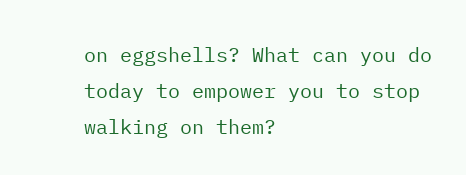on eggshells? What can you do today to empower you to stop walking on them?